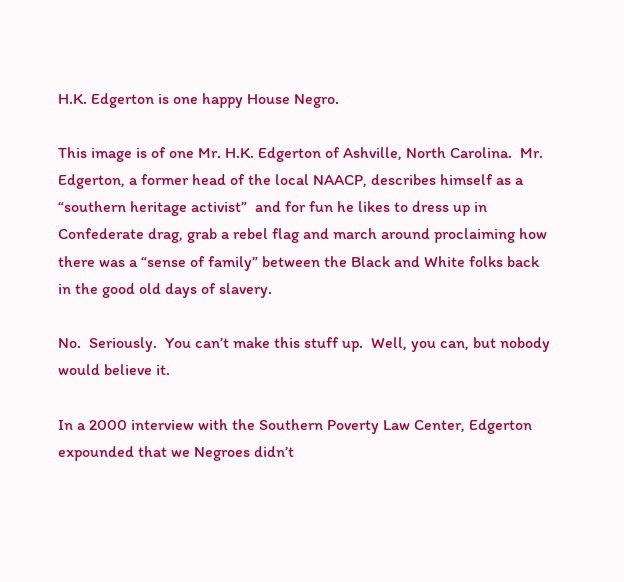H.K. Edgerton is one happy House Negro.

This image is of one Mr. H.K. Edgerton of Ashville, North Carolina.  Mr. Edgerton, a former head of the local NAACP, describes himself as a “southern heritage activist”  and for fun he likes to dress up in Confederate drag, grab a rebel flag and march around proclaiming how there was a “sense of family” between the Black and White folks back in the good old days of slavery.

No.  Seriously.  You can’t make this stuff up.  Well, you can, but nobody would believe it.

In a 2000 interview with the Southern Poverty Law Center, Edgerton expounded that we Negroes didn’t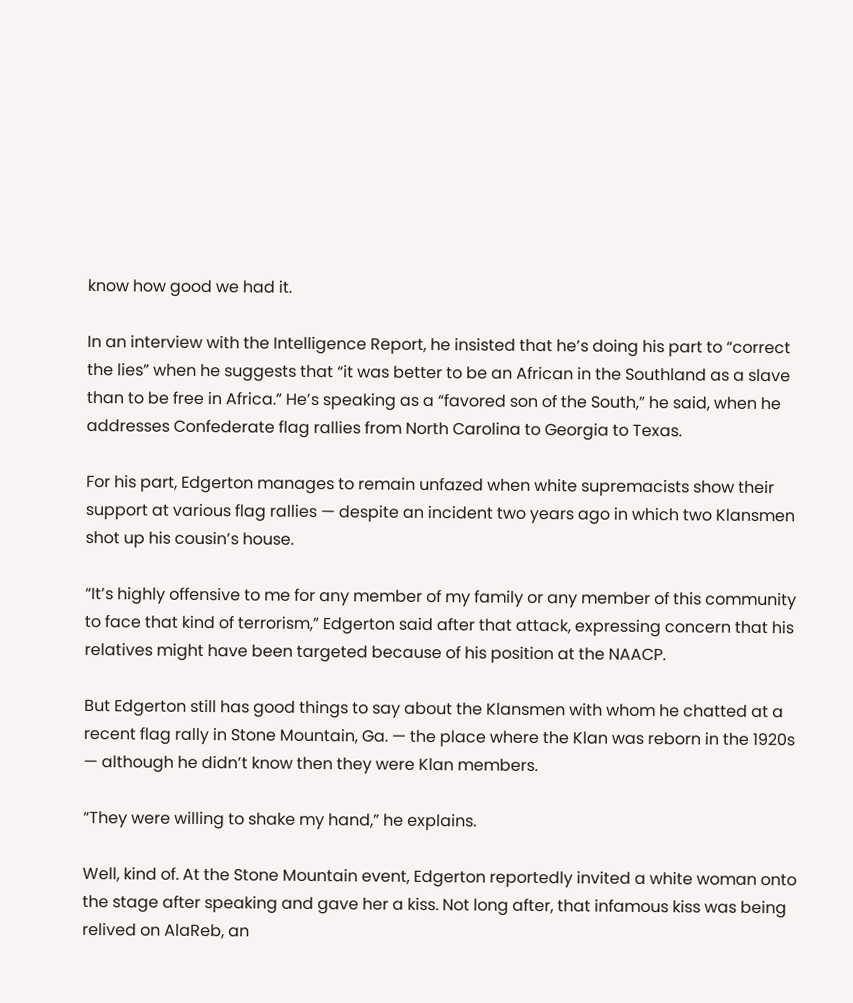know how good we had it.

In an interview with the Intelligence Report, he insisted that he’s doing his part to “correct the lies” when he suggests that “it was better to be an African in the Southland as a slave than to be free in Africa.” He’s speaking as a “favored son of the South,” he said, when he addresses Confederate flag rallies from North Carolina to Georgia to Texas.

For his part, Edgerton manages to remain unfazed when white supremacists show their support at various flag rallies — despite an incident two years ago in which two Klansmen shot up his cousin’s house.

“It’s highly offensive to me for any member of my family or any member of this community to face that kind of terrorism,” Edgerton said after that attack, expressing concern that his relatives might have been targeted because of his position at the NAACP.

But Edgerton still has good things to say about the Klansmen with whom he chatted at a recent flag rally in Stone Mountain, Ga. — the place where the Klan was reborn in the 1920s — although he didn’t know then they were Klan members.

“They were willing to shake my hand,” he explains.

Well, kind of. At the Stone Mountain event, Edgerton reportedly invited a white woman onto the stage after speaking and gave her a kiss. Not long after, that infamous kiss was being relived on AlaReb, an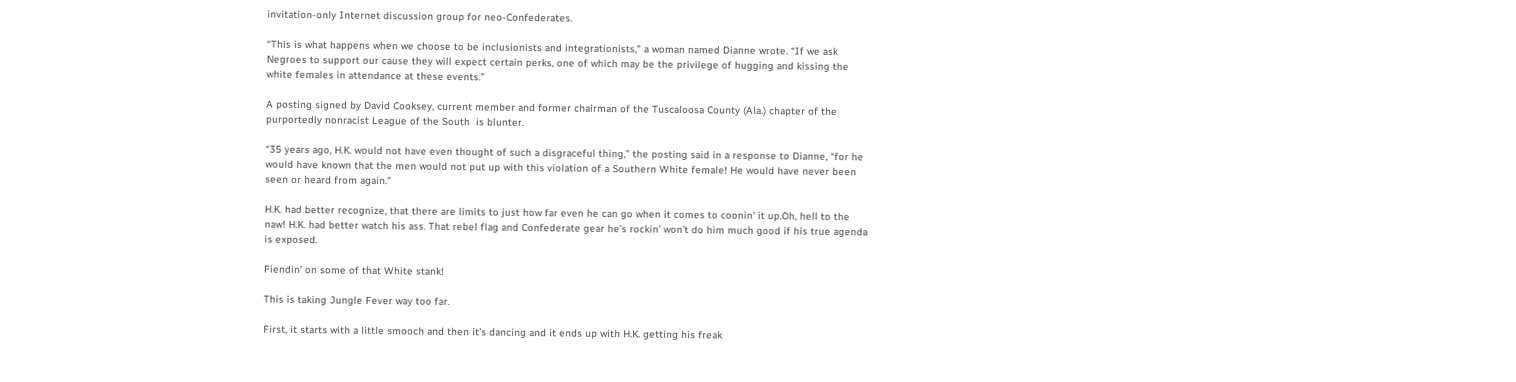invitation-only Internet discussion group for neo-Confederates.

“This is what happens when we choose to be inclusionists and integrationists,” a woman named Dianne wrote. “If we ask Negroes to support our cause they will expect certain perks, one of which may be the privilege of hugging and kissing the white females in attendance at these events.”

A posting signed by David Cooksey, current member and former chairman of the Tuscaloosa County (Ala.) chapter of the purportedly nonracist League of the South  is blunter.

“35 years ago, H.K. would not have even thought of such a disgraceful thing,” the posting said in a response to Dianne, “for he would have known that the men would not put up with this violation of a Southern White female! He would have never been seen or heard from again.”

H.K. had better recognize, that there are limits to just how far even he can go when it comes to coonin’ it up.Oh, hell to the naw! H.K. had better watch his ass. That rebel flag and Confederate gear he’s rockin’ won’t do him much good if his true agenda is exposed.

Fiendin’ on some of that White stank!

This is taking Jungle Fever way too far.

First, it starts with a little smooch and then it’s dancing and it ends up with H.K. getting his freak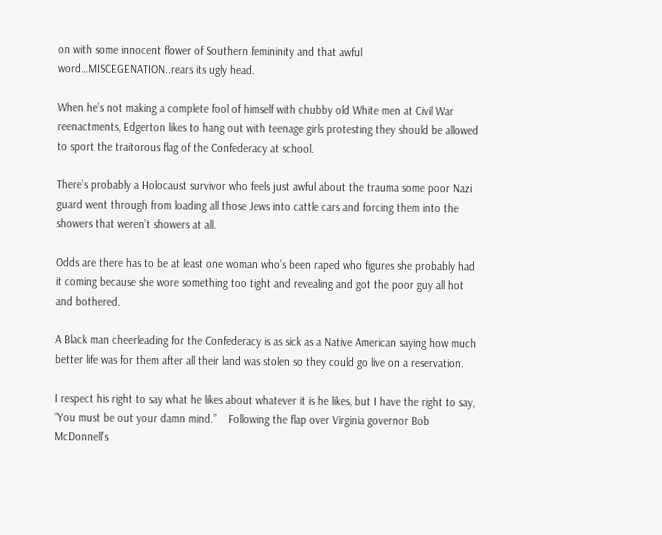on with some innocent flower of Southern femininity and that awful word…MISCEGENATION..rears its ugly head.

When he’s not making a complete fool of himself with chubby old White men at Civil War reenactments, Edgerton likes to hang out with teenage girls protesting they should be allowed to sport the traitorous flag of the Confederacy at school.

There’s probably a Holocaust survivor who feels just awful about the trauma some poor Nazi guard went through from loading all those Jews into cattle cars and forcing them into the showers that weren’t showers at all.

Odds are there has to be at least one woman who’s been raped who figures she probably had it coming because she wore something too tight and revealing and got the poor guy all hot and bothered.

A Black man cheerleading for the Confederacy is as sick as a Native American saying how much better life was for them after all their land was stolen so they could go live on a reservation.

I respect his right to say what he likes about whatever it is he likes, but I have the right to say, “You must be out your damn mind.”    Following the flap over Virginia governor Bob McDonnell’s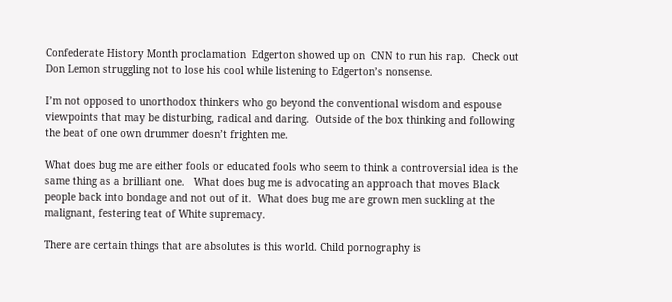Confederate History Month proclamation  Edgerton showed up on  CNN to run his rap.  Check out Don Lemon struggling not to lose his cool while listening to Edgerton’s nonsense.

I’m not opposed to unorthodox thinkers who go beyond the conventional wisdom and espouse viewpoints that may be disturbing, radical and daring.  Outside of the box thinking and following the beat of one own drummer doesn’t frighten me.

What does bug me are either fools or educated fools who seem to think a controversial idea is the same thing as a brilliant one.   What does bug me is advocating an approach that moves Black people back into bondage and not out of it.  What does bug me are grown men suckling at the malignant, festering teat of White supremacy.

There are certain things that are absolutes is this world. Child pornography is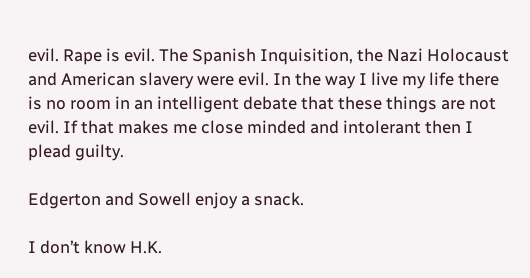evil. Rape is evil. The Spanish Inquisition, the Nazi Holocaust and American slavery were evil. In the way I live my life there is no room in an intelligent debate that these things are not evil. If that makes me close minded and intolerant then I plead guilty.

Edgerton and Sowell enjoy a snack.

I don’t know H.K.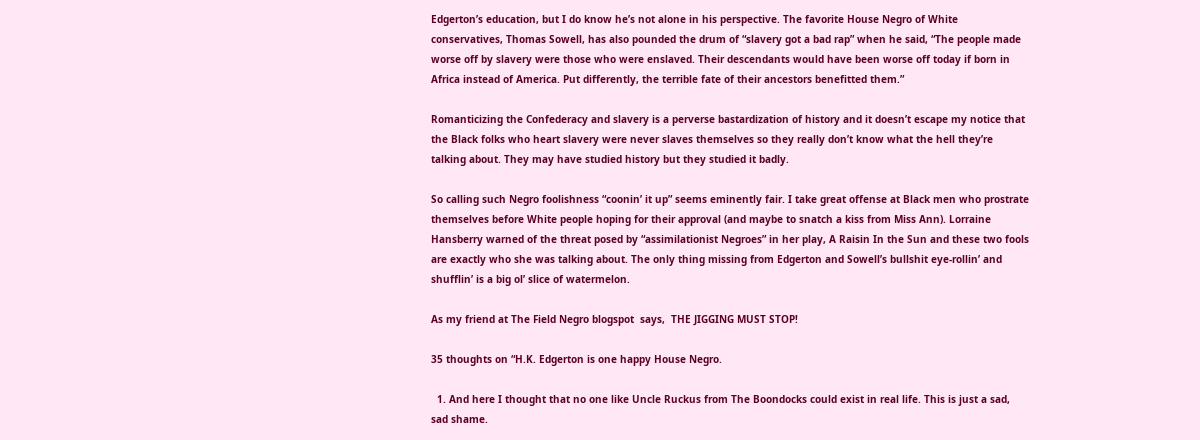Edgerton’s education, but I do know he’s not alone in his perspective. The favorite House Negro of White conservatives, Thomas Sowell, has also pounded the drum of “slavery got a bad rap” when he said, “The people made worse off by slavery were those who were enslaved. Their descendants would have been worse off today if born in Africa instead of America. Put differently, the terrible fate of their ancestors benefitted them.”

Romanticizing the Confederacy and slavery is a perverse bastardization of history and it doesn’t escape my notice that the Black folks who heart slavery were never slaves themselves so they really don’t know what the hell they’re talking about. They may have studied history but they studied it badly.

So calling such Negro foolishness “coonin’ it up” seems eminently fair. I take great offense at Black men who prostrate themselves before White people hoping for their approval (and maybe to snatch a kiss from Miss Ann). Lorraine Hansberry warned of the threat posed by “assimilationist Negroes” in her play, A Raisin In the Sun and these two fools are exactly who she was talking about. The only thing missing from Edgerton and Sowell’s bullshit eye-rollin’ and shufflin’ is a big ol’ slice of watermelon.

As my friend at The Field Negro blogspot  says,  THE JIGGING MUST STOP!

35 thoughts on “H.K. Edgerton is one happy House Negro.

  1. And here I thought that no one like Uncle Ruckus from The Boondocks could exist in real life. This is just a sad, sad shame.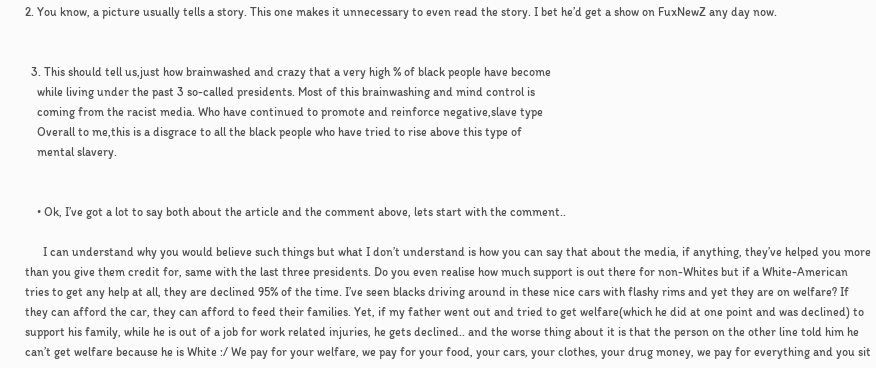2. You know, a picture usually tells a story. This one makes it unnecessary to even read the story. I bet he’d get a show on FuxNewZ any day now.


  3. This should tell us,just how brainwashed and crazy that a very high % of black people have become
    while living under the past 3 so-called presidents. Most of this brainwashing and mind control is
    coming from the racist media. Who have continued to promote and reinforce negative,slave type
    Overall to me,this is a disgrace to all the black people who have tried to rise above this type of
    mental slavery.


    • Ok, I’ve got a lot to say both about the article and the comment above, lets start with the comment..

      I can understand why you would believe such things but what I don’t understand is how you can say that about the media, if anything, they’ve helped you more than you give them credit for, same with the last three presidents. Do you even realise how much support is out there for non-Whites but if a White-American tries to get any help at all, they are declined 95% of the time. I’ve seen blacks driving around in these nice cars with flashy rims and yet they are on welfare? If they can afford the car, they can afford to feed their families. Yet, if my father went out and tried to get welfare(which he did at one point and was declined) to support his family, while he is out of a job for work related injuries, he gets declined.. and the worse thing about it is that the person on the other line told him he can’t get welfare because he is White :/ We pay for your welfare, we pay for your food, your cars, your clothes, your drug money, we pay for everything and you sit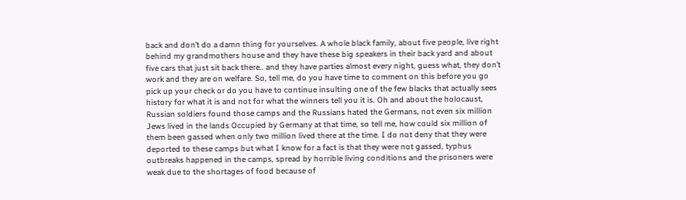back and don’t do a damn thing for yourselves. A whole black family, about five people, live right behind my grandmothers house and they have these big speakers in their back yard and about five cars that just sit back there.. and they have parties almost every night, guess what, they don’t work and they are on welfare. So, tell me, do you have time to comment on this before you go pick up your check or do you have to continue insulting one of the few blacks that actually sees history for what it is and not for what the winners tell you it is. Oh and about the holocaust, Russian soldiers found those camps and the Russians hated the Germans, not even six million Jews lived in the lands Occupied by Germany at that time, so tell me, how could six million of them been gassed when only two million lived there at the time. I do not deny that they were deported to these camps but what I know for a fact is that they were not gassed, typhus outbreaks happened in the camps, spread by horrible living conditions and the prisoners were weak due to the shortages of food because of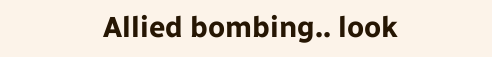Allied bombing.. look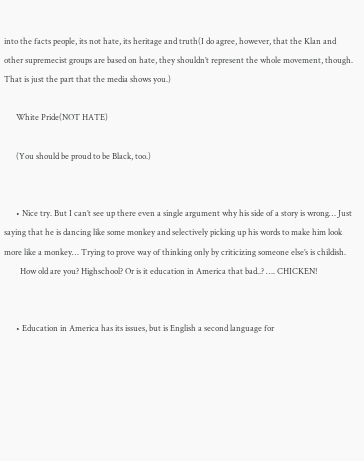into the facts people, its not hate, its heritage and truth(I do agree, however, that the Klan and other supremecist groups are based on hate, they shouldn’t represent the whole movement, though. That is just the part that the media shows you.)

      White Pride(NOT HATE)

      (You should be proud to be Black, too.)


      • Nice try. But I can’t see up there even a single argument why his side of a story is wrong… Just saying that he is dancing like some monkey and selectively picking up his words to make him look more like a monkey… Trying to prove way of thinking only by criticizing someone else’s is childish.
        How old are you? Highschool? Or is it education in America that bad..? …. CHICKEN!


      • Education in America has its issues, but is English a second language for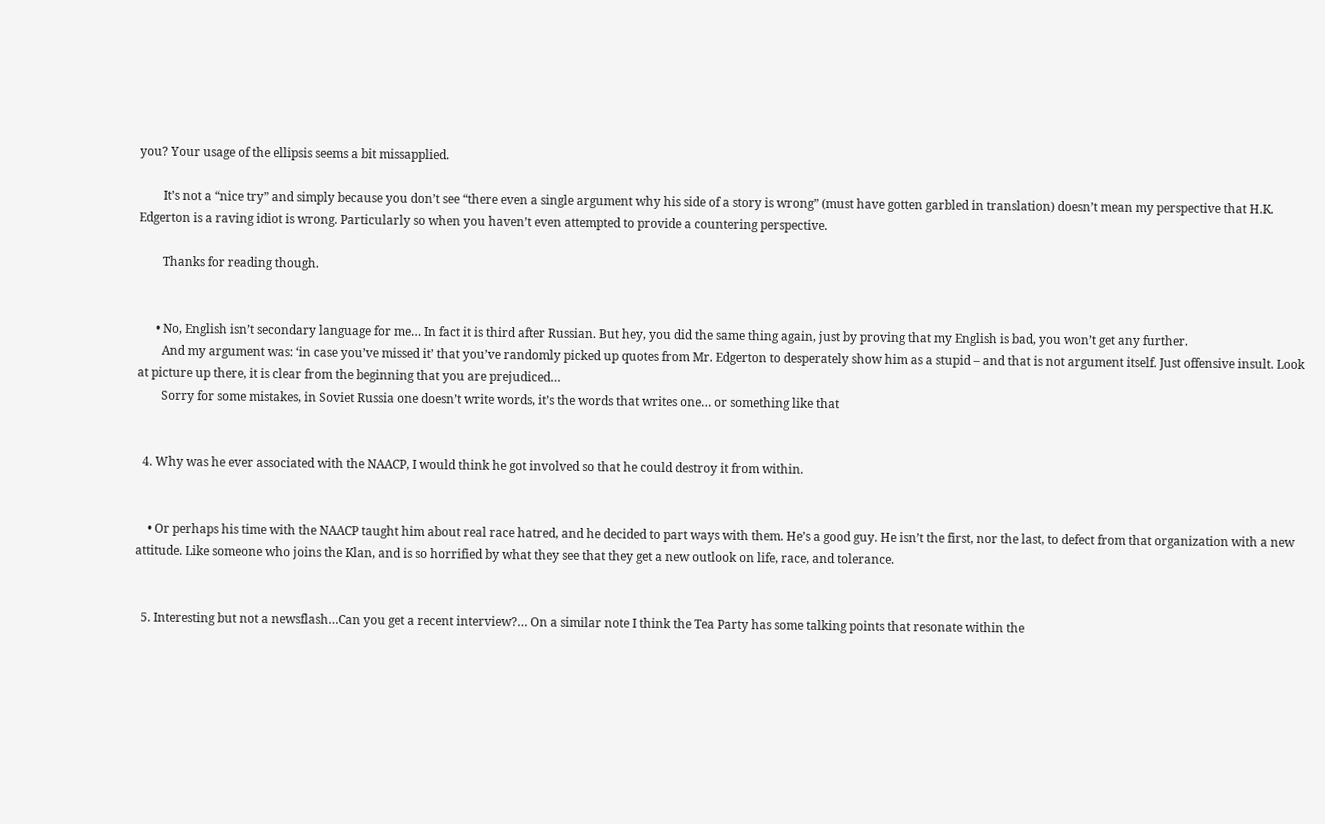you? Your usage of the ellipsis seems a bit missapplied.

        It’s not a “nice try” and simply because you don’t see “there even a single argument why his side of a story is wrong” (must have gotten garbled in translation) doesn’t mean my perspective that H.K. Edgerton is a raving idiot is wrong. Particularly so when you haven’t even attempted to provide a countering perspective.

        Thanks for reading though.


      • No, English isn’t secondary language for me… In fact it is third after Russian. But hey, you did the same thing again, just by proving that my English is bad, you won’t get any further.
        And my argument was: ‘in case you’ve missed it’ that you’ve randomly picked up quotes from Mr. Edgerton to desperately show him as a stupid – and that is not argument itself. Just offensive insult. Look at picture up there, it is clear from the beginning that you are prejudiced…
        Sorry for some mistakes, in Soviet Russia one doesn’t write words, it’s the words that writes one… or something like that


  4. Why was he ever associated with the NAACP, I would think he got involved so that he could destroy it from within.


    • Or perhaps his time with the NAACP taught him about real race hatred, and he decided to part ways with them. He’s a good guy. He isn’t the first, nor the last, to defect from that organization with a new attitude. Like someone who joins the Klan, and is so horrified by what they see that they get a new outlook on life, race, and tolerance.


  5. Interesting but not a newsflash…Can you get a recent interview?… On a similar note I think the Tea Party has some talking points that resonate within the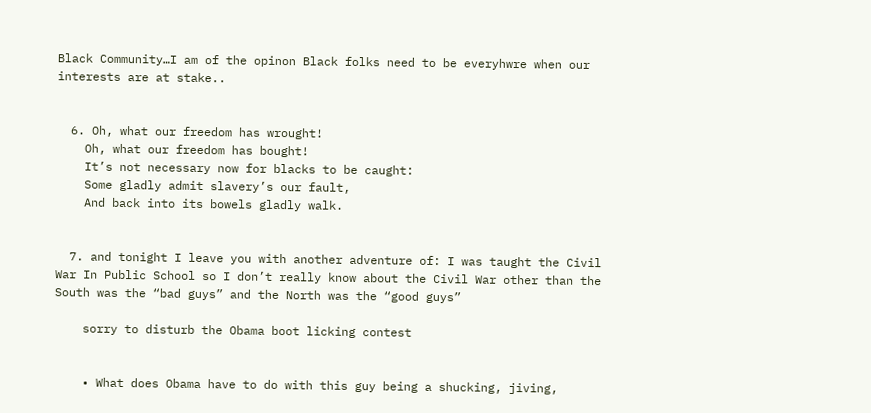Black Community…I am of the opinon Black folks need to be everyhwre when our interests are at stake..


  6. Oh, what our freedom has wrought!
    Oh, what our freedom has bought!
    It’s not necessary now for blacks to be caught:
    Some gladly admit slavery’s our fault,
    And back into its bowels gladly walk.


  7. and tonight I leave you with another adventure of: I was taught the Civil War In Public School so I don’t really know about the Civil War other than the South was the “bad guys” and the North was the “good guys”

    sorry to disturb the Obama boot licking contest


    • What does Obama have to do with this guy being a shucking, jiving,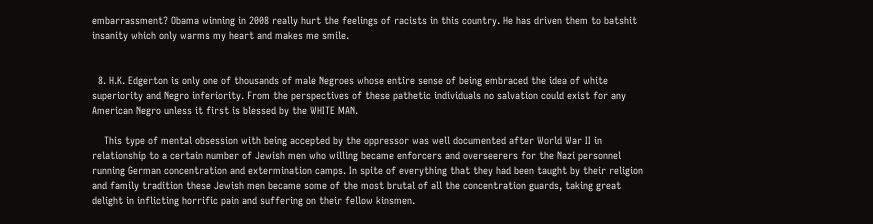embarrassment? Obama winning in 2008 really hurt the feelings of racists in this country. He has driven them to batshit insanity which only warms my heart and makes me smile.


  8. H.K. Edgerton is only one of thousands of male Negroes whose entire sense of being embraced the idea of white superiority and Negro inferiority. From the perspectives of these pathetic individuals no salvation could exist for any American Negro unless it first is blessed by the WHITE MAN.

    This type of mental obsession with being accepted by the oppressor was well documented after World War II in relationship to a certain number of Jewish men who willing became enforcers and overseerers for the Nazi personnel running German concentration and extermination camps. In spite of everything that they had been taught by their religion and family tradition these Jewish men became some of the most brutal of all the concentration guards, taking great delight in inflicting horrific pain and suffering on their fellow kinsmen.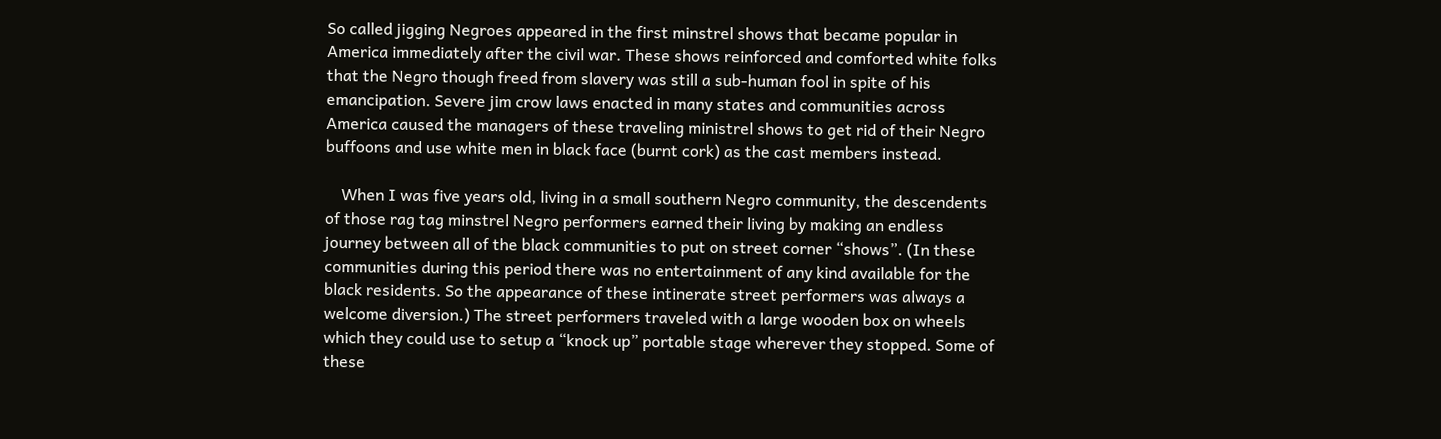So called jigging Negroes appeared in the first minstrel shows that became popular in America immediately after the civil war. These shows reinforced and comforted white folks that the Negro though freed from slavery was still a sub-human fool in spite of his emancipation. Severe jim crow laws enacted in many states and communities across America caused the managers of these traveling ministrel shows to get rid of their Negro buffoons and use white men in black face (burnt cork) as the cast members instead.

    When I was five years old, living in a small southern Negro community, the descendents of those rag tag minstrel Negro performers earned their living by making an endless journey between all of the black communities to put on street corner “shows”. (In these communities during this period there was no entertainment of any kind available for the black residents. So the appearance of these intinerate street performers was always a welcome diversion.) The street performers traveled with a large wooden box on wheels which they could use to setup a “knock up” portable stage wherever they stopped. Some of these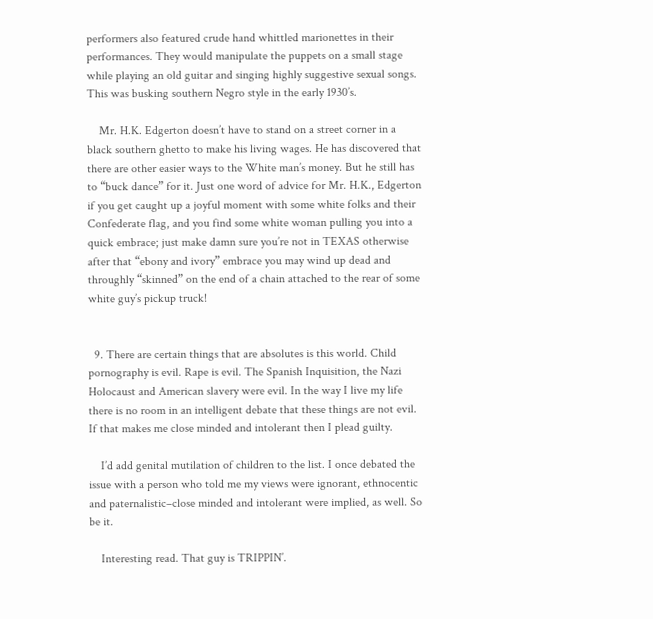performers also featured crude hand whittled marionettes in their performances. They would manipulate the puppets on a small stage while playing an old guitar and singing highly suggestive sexual songs. This was busking southern Negro style in the early 1930’s.

    Mr. H.K. Edgerton doesn’t have to stand on a street corner in a black southern ghetto to make his living wages. He has discovered that there are other easier ways to the White man’s money. But he still has to “buck dance” for it. Just one word of advice for Mr. H.K., Edgerton if you get caught up a joyful moment with some white folks and their Confederate flag, and you find some white woman pulling you into a quick embrace; just make damn sure you’re not in TEXAS otherwise after that “ebony and ivory” embrace you may wind up dead and throughly “skinned” on the end of a chain attached to the rear of some white guy’s pickup truck!


  9. There are certain things that are absolutes is this world. Child pornography is evil. Rape is evil. The Spanish Inquisition, the Nazi Holocaust and American slavery were evil. In the way I live my life there is no room in an intelligent debate that these things are not evil. If that makes me close minded and intolerant then I plead guilty.

    I’d add genital mutilation of children to the list. I once debated the issue with a person who told me my views were ignorant, ethnocentic and paternalistic–close minded and intolerant were implied, as well. So be it.

    Interesting read. That guy is TRIPPIN’.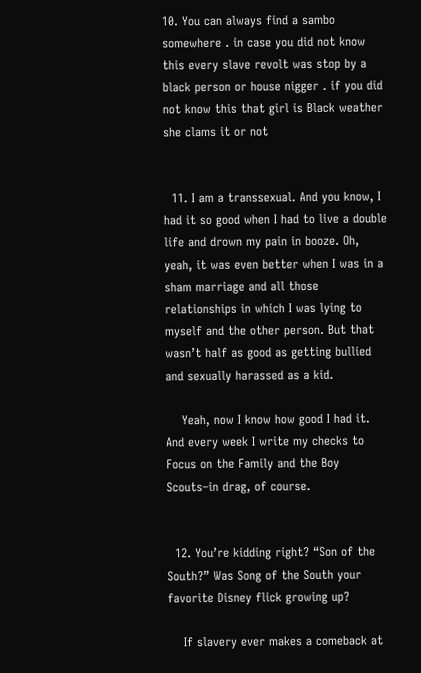10. You can always find a sambo somewhere . in case you did not know this every slave revolt was stop by a black person or house nigger . if you did not know this that girl is Black weather she clams it or not


  11. I am a transsexual. And you know, I had it so good when I had to live a double life and drown my pain in booze. Oh, yeah, it was even better when I was in a sham marriage and all those relationships in which I was lying to myself and the other person. But that wasn’t half as good as getting bullied and sexually harassed as a kid.

    Yeah, now I know how good I had it. And every week I write my checks to Focus on the Family and the Boy Scouts–in drag, of course.


  12. You’re kidding right? “Son of the South?” Was Song of the South your favorite Disney flick growing up?

    If slavery ever makes a comeback at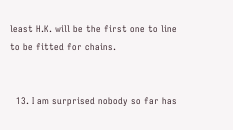least H.K. will be the first one to line to be fitted for chains.


  13. I am surprised nobody so far has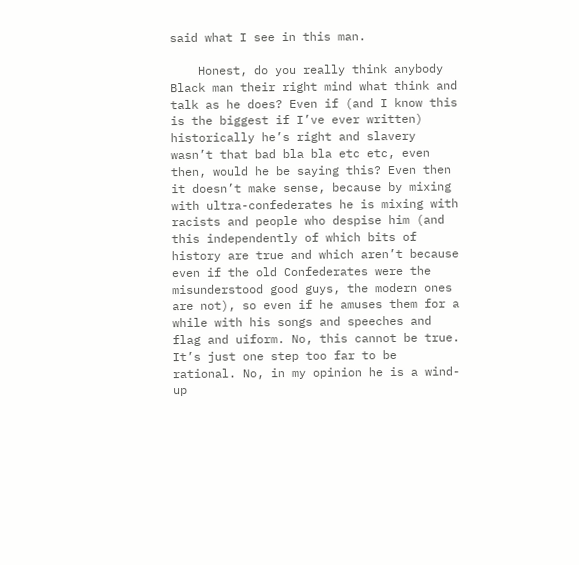said what I see in this man.

    Honest, do you really think anybody Black man their right mind what think and talk as he does? Even if (and I know this is the biggest if I’ve ever written) historically he’s right and slavery wasn’t that bad bla bla etc etc, even then, would he be saying this? Even then it doesn’t make sense, because by mixing with ultra-confederates he is mixing with racists and people who despise him (and this independently of which bits of history are true and which aren’t because even if the old Confederates were the misunderstood good guys, the modern ones are not), so even if he amuses them for a while with his songs and speeches and flag and uiform. No, this cannot be true. It’s just one step too far to be rational. No, in my opinion he is a wind-up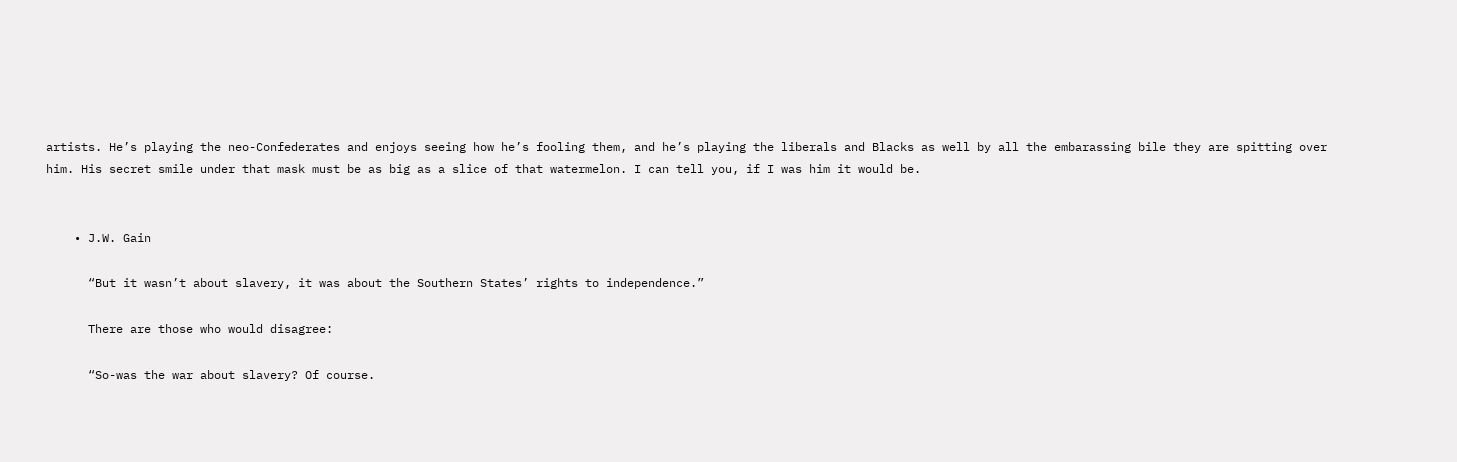artists. He’s playing the neo-Confederates and enjoys seeing how he’s fooling them, and he’s playing the liberals and Blacks as well by all the embarassing bile they are spitting over him. His secret smile under that mask must be as big as a slice of that watermelon. I can tell you, if I was him it would be.


    • J.W. Gain

      “But it wasn’t about slavery, it was about the Southern States’ rights to independence.”

      There are those who would disagree:

      “So-was the war about slavery? Of course.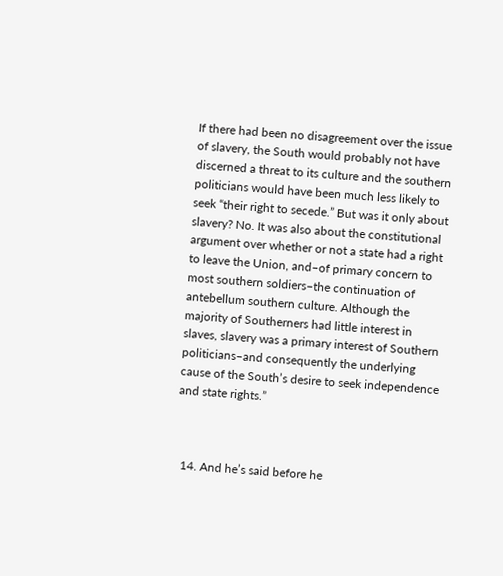If there had been no disagreement over the issue of slavery, the South would probably not have discerned a threat to its culture and the southern politicians would have been much less likely to seek “their right to secede.” But was it only about slavery? No. It was also about the constitutional argument over whether or not a state had a right to leave the Union, and–of primary concern to most southern soldiers–the continuation of antebellum southern culture. Although the majority of Southerners had little interest in slaves, slavery was a primary interest of Southern politicians–and consequently the underlying cause of the South’s desire to seek independence and state rights.”



  14. And he’s said before he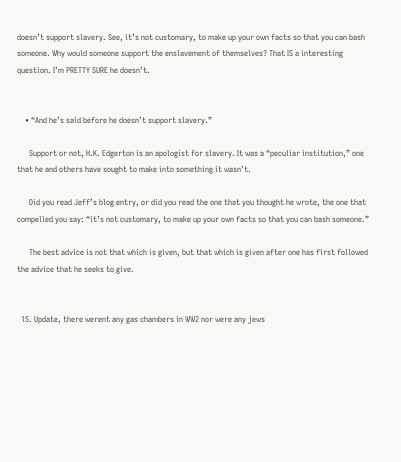doesn’t support slavery. See, it’s not customary, to make up your own facts so that you can bash someone. Why would someone support the enslavement of themselves? That IS a interesting question. I’m PRETTY SURE he doesn’t.


    • “And he’s said before he doesn’t support slavery.”

      Support or not, H.K. Edgerton is an apologist for slavery. It was a “peculiar institution,” one that he and others have sought to make into something it wasn’t.

      Did you read Jeff’s blog entry, or did you read the one that you thought he wrote, the one that compelled you say: “it’s not customary, to make up your own facts so that you can bash someone.”

      The best advice is not that which is given, but that which is given after one has first followed the advice that he seeks to give.


  15. Update, there werent any gas chambers in WW2 nor were any jews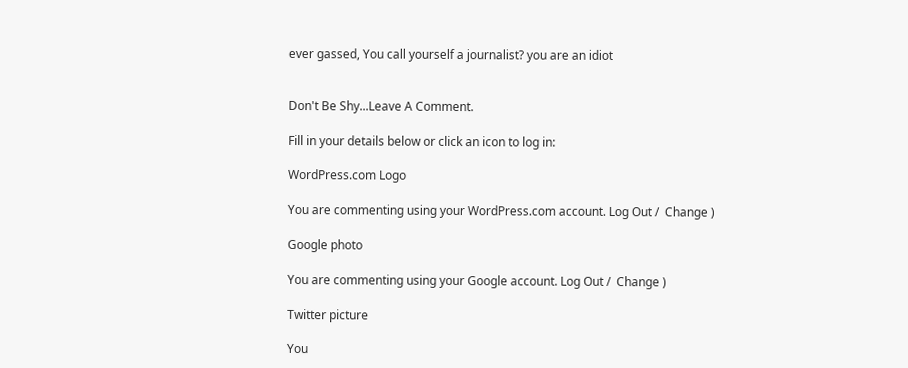ever gassed, You call yourself a journalist? you are an idiot


Don't Be Shy...Leave A Comment.

Fill in your details below or click an icon to log in:

WordPress.com Logo

You are commenting using your WordPress.com account. Log Out /  Change )

Google photo

You are commenting using your Google account. Log Out /  Change )

Twitter picture

You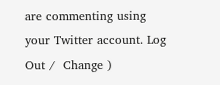are commenting using your Twitter account. Log Out /  Change )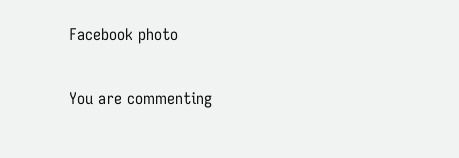Facebook photo

You are commenting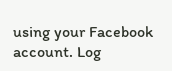using your Facebook account. Log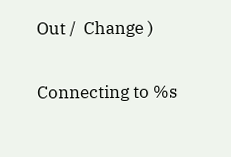Out /  Change )

Connecting to %s